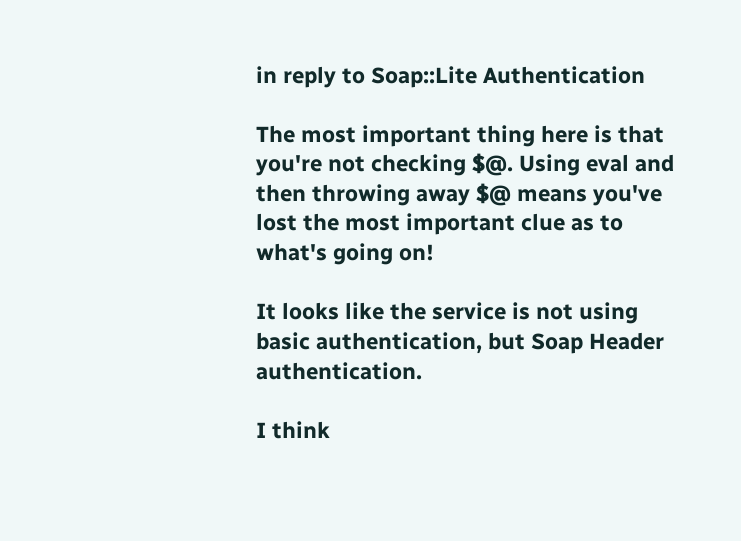in reply to Soap::Lite Authentication

The most important thing here is that you're not checking $@. Using eval and then throwing away $@ means you've lost the most important clue as to what's going on!

It looks like the service is not using basic authentication, but Soap Header authentication.

I think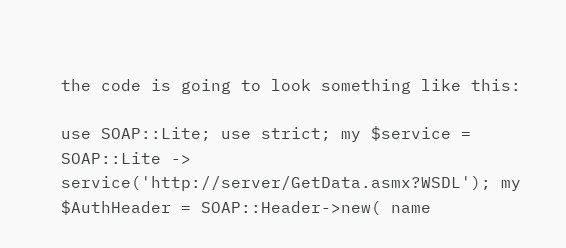the code is going to look something like this:

use SOAP::Lite; use strict; my $service = SOAP::Lite -> service('http://server/GetData.asmx?WSDL'); my $AuthHeader = SOAP::Header->new( name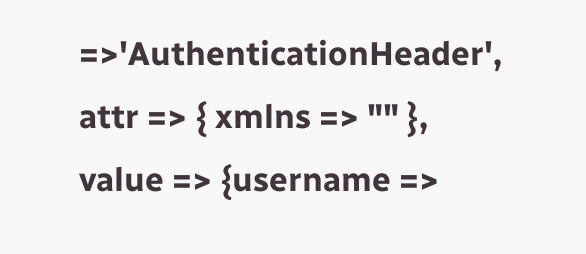=>'AuthenticationHeader', attr => { xmlns => "" }, value => {username =>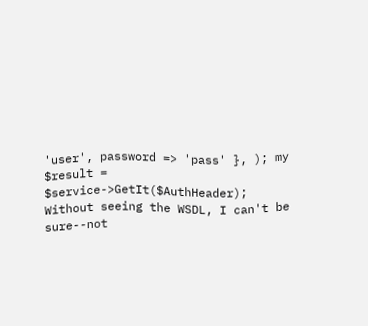'user', password => 'pass' }, ); my $result = $service->GetIt($AuthHeader);
Without seeing the WSDL, I can't be sure--not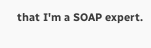that I'm a SOAP expert.